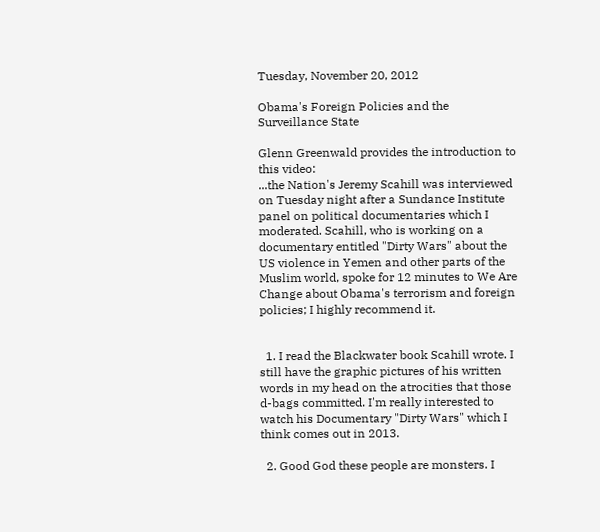Tuesday, November 20, 2012

Obama's Foreign Policies and the Surveillance State

Glenn Greenwald provides the introduction to this video:
...the Nation's Jeremy Scahill was interviewed on Tuesday night after a Sundance Institute panel on political documentaries which I moderated. Scahill, who is working on a documentary entitled "Dirty Wars" about the US violence in Yemen and other parts of the Muslim world, spoke for 12 minutes to We Are Change about Obama's terrorism and foreign policies; I highly recommend it.


  1. I read the Blackwater book Scahill wrote. I still have the graphic pictures of his written words in my head on the atrocities that those d-bags committed. I'm really interested to watch his Documentary "Dirty Wars" which I think comes out in 2013.

  2. Good God these people are monsters. I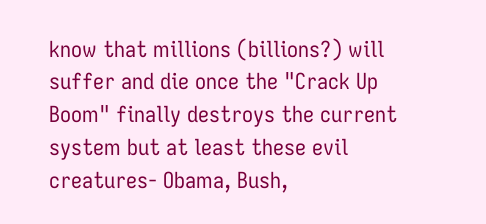know that millions (billions?) will suffer and die once the "Crack Up Boom" finally destroys the current system but at least these evil creatures- Obama, Bush,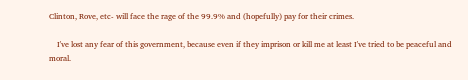Clinton, Rove, etc- will face the rage of the 99.9% and (hopefully) pay for their crimes.

    I've lost any fear of this government, because even if they imprison or kill me at least I've tried to be peaceful and moral.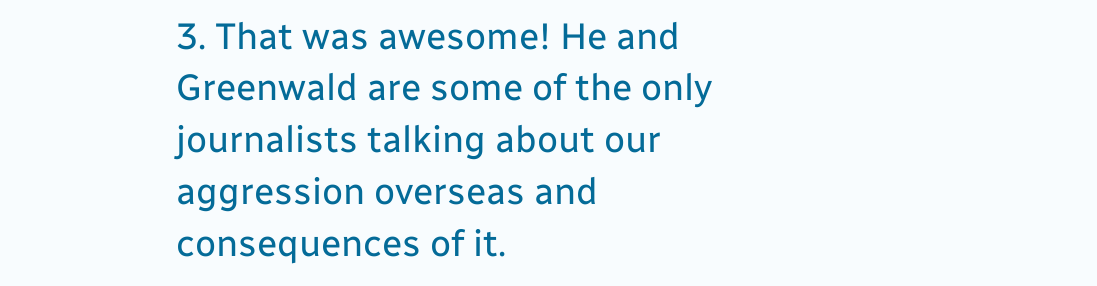3. That was awesome! He and Greenwald are some of the only journalists talking about our aggression overseas and consequences of it.